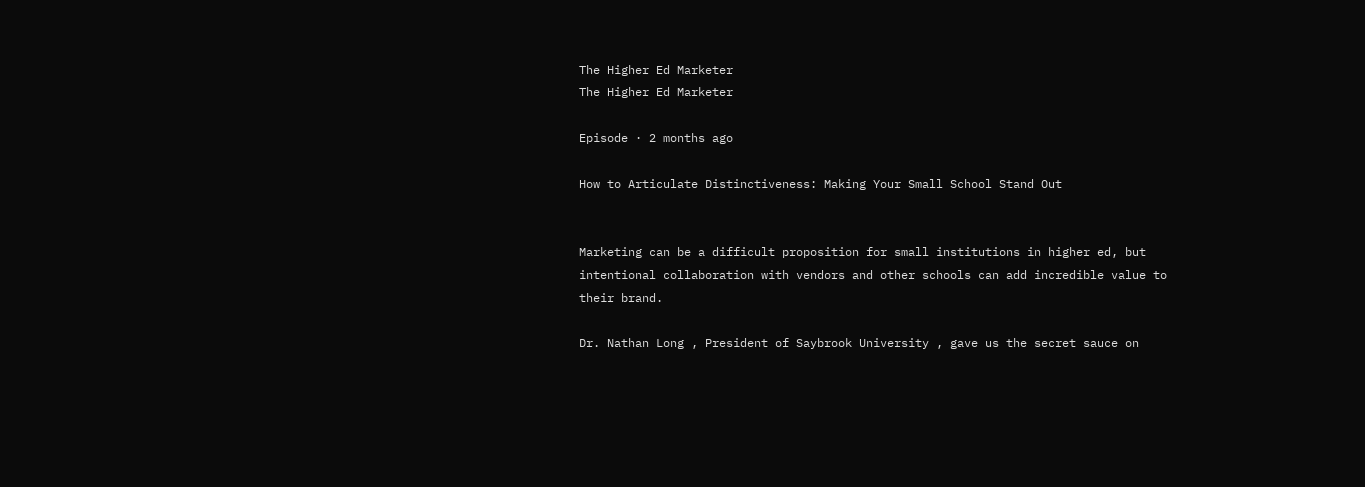The Higher Ed Marketer
The Higher Ed Marketer

Episode · 2 months ago

How to Articulate Distinctiveness: Making Your Small School Stand Out


Marketing can be a difficult proposition for small institutions in higher ed, but intentional collaboration with vendors and other schools can add incredible value to their brand.

Dr. Nathan Long , President of Saybrook University , gave us the secret sauce on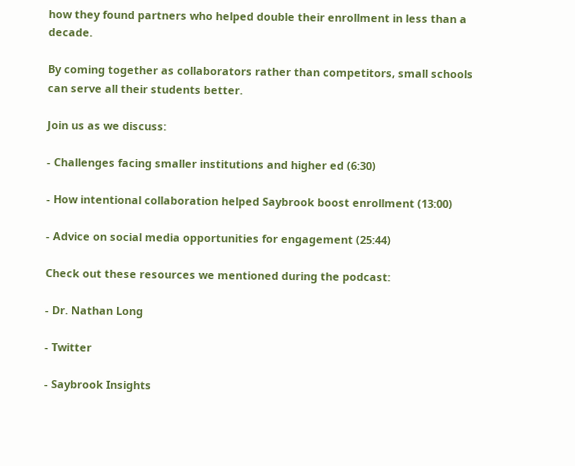how they found partners who helped double their enrollment in less than a decade.

By coming together as collaborators rather than competitors, small schools can serve all their students better.

Join us as we discuss:

- Challenges facing smaller institutions and higher ed (6:30)

- How intentional collaboration helped Saybrook boost enrollment (13:00)

- Advice on social media opportunities for engagement (25:44)

Check out these resources we mentioned during the podcast:

- Dr. Nathan Long

- Twitter

- Saybrook Insights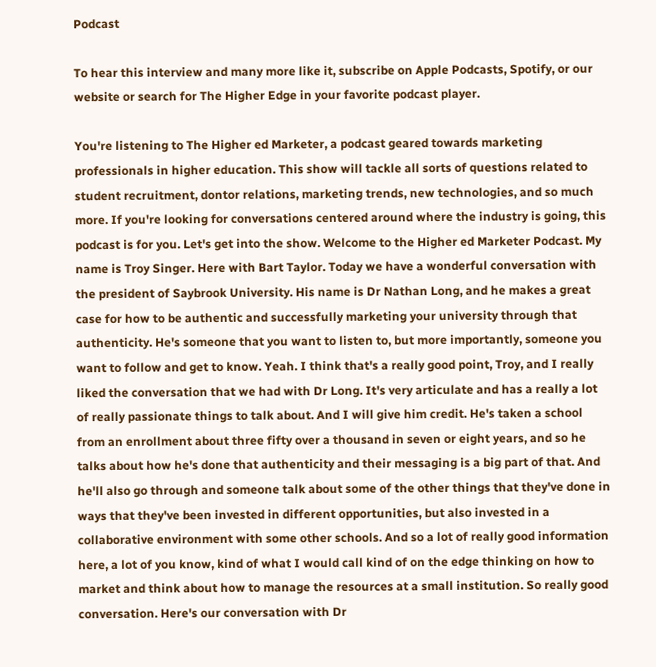Podcast

To hear this interview and many more like it, subscribe on Apple Podcasts, Spotify, or our website or search for The Higher Edge in your favorite podcast player.

You're listening to The Higher ed Marketer, a podcast geared towards marketing professionals in higher education. This show will tackle all sorts of questions related to student recruitment, dontor relations, marketing trends, new technologies, and so much more. If you're looking for conversations centered around where the industry is going, this podcast is for you. Let's get into the show. Welcome to the Higher ed Marketer Podcast. My name is Troy Singer. Here with Bart Taylor. Today we have a wonderful conversation with the president of Saybrook University. His name is Dr Nathan Long, and he makes a great case for how to be authentic and successfully marketing your university through that authenticity. He's someone that you want to listen to, but more importantly, someone you want to follow and get to know. Yeah. I think that's a really good point, Troy, and I really liked the conversation that we had with Dr Long. It's very articulate and has a really a lot of really passionate things to talk about. And I will give him credit. He's taken a school from an enrollment about three fifty over a thousand in seven or eight years, and so he talks about how he's done that authenticity and their messaging is a big part of that. And he'll also go through and someone talk about some of the other things that they've done in ways that they've been invested in different opportunities, but also invested in a collaborative environment with some other schools. And so a lot of really good information here, a lot of you know, kind of what I would call kind of on the edge thinking on how to market and think about how to manage the resources at a small institution. So really good conversation. Here's our conversation with Dr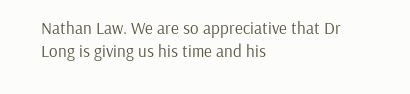Nathan Law. We are so appreciative that Dr Long is giving us his time and his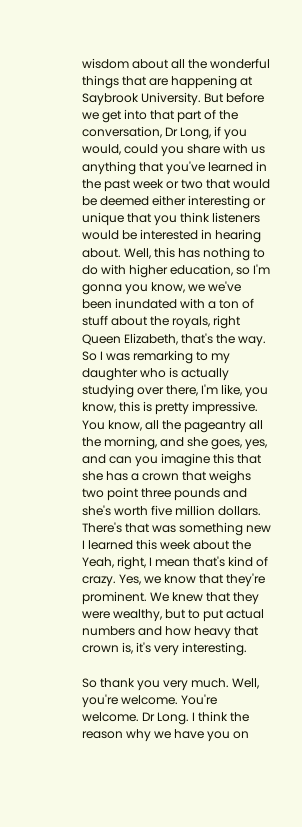wisdom about all the wonderful things that are happening at Saybrook University. But before we get into that part of the conversation, Dr Long, if you would, could you share with us anything that you've learned in the past week or two that would be deemed either interesting or unique that you think listeners would be interested in hearing about. Well, this has nothing to do with higher education, so I'm gonna you know, we we've been inundated with a ton of stuff about the royals, right Queen Elizabeth, that's the way. So I was remarking to my daughter who is actually studying over there, I'm like, you know, this is pretty impressive. You know, all the pageantry all the morning, and she goes, yes, and can you imagine this that she has a crown that weighs two point three pounds and she's worth five million dollars. There's that was something new I learned this week about the Yeah, right, I mean that's kind of crazy. Yes, we know that they're prominent. We knew that they were wealthy, but to put actual numbers and how heavy that crown is, it's very interesting.

So thank you very much. Well, you're welcome. You're welcome. Dr Long. I think the reason why we have you on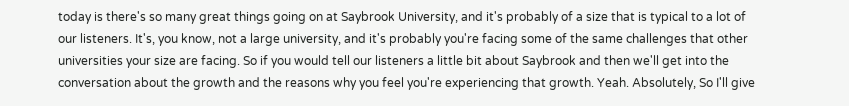today is there's so many great things going on at Saybrook University, and it's probably of a size that is typical to a lot of our listeners. It's, you know, not a large university, and it's probably you're facing some of the same challenges that other universities your size are facing. So if you would tell our listeners a little bit about Saybrook and then we'll get into the conversation about the growth and the reasons why you feel you're experiencing that growth. Yeah. Absolutely, So I'll give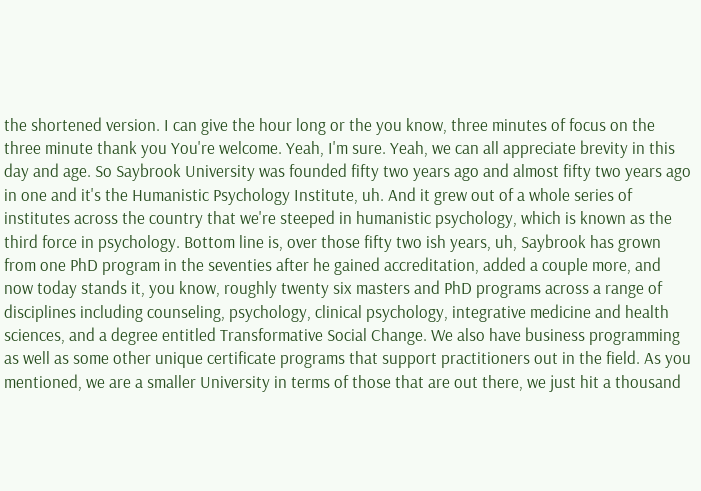the shortened version. I can give the hour long or the you know, three minutes of focus on the three minute thank you You're welcome. Yeah, I'm sure. Yeah, we can all appreciate brevity in this day and age. So Saybrook University was founded fifty two years ago and almost fifty two years ago in one and it's the Humanistic Psychology Institute, uh. And it grew out of a whole series of institutes across the country that we're steeped in humanistic psychology, which is known as the third force in psychology. Bottom line is, over those fifty two ish years, uh, Saybrook has grown from one PhD program in the seventies after he gained accreditation, added a couple more, and now today stands it, you know, roughly twenty six masters and PhD programs across a range of disciplines including counseling, psychology, clinical psychology, integrative medicine and health sciences, and a degree entitled Transformative Social Change. We also have business programming as well as some other unique certificate programs that support practitioners out in the field. As you mentioned, we are a smaller University in terms of those that are out there, we just hit a thousand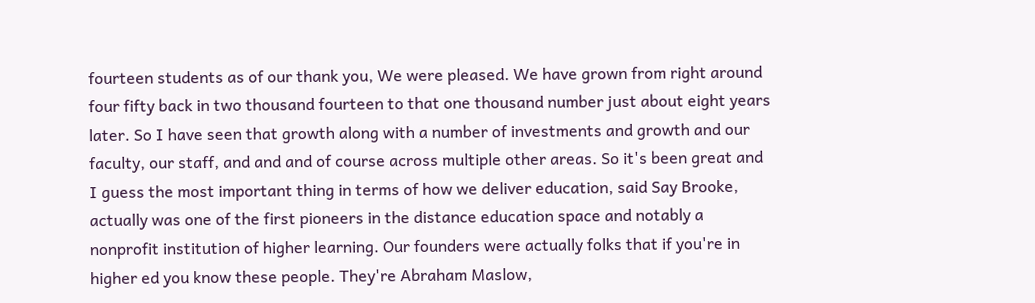fourteen students as of our thank you, We were pleased. We have grown from right around four fifty back in two thousand fourteen to that one thousand number just about eight years later. So I have seen that growth along with a number of investments and growth and our faculty, our staff, and and and of course across multiple other areas. So it's been great and I guess the most important thing in terms of how we deliver education, said Say Brooke, actually was one of the first pioneers in the distance education space and notably a nonprofit institution of higher learning. Our founders were actually folks that if you're in higher ed you know these people. They're Abraham Maslow,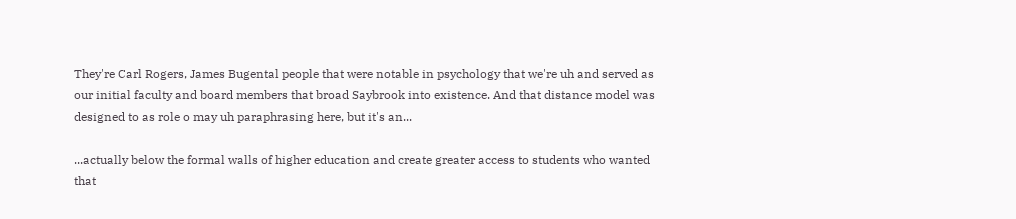They're Carl Rogers, James Bugental people that were notable in psychology that we're uh and served as our initial faculty and board members that broad Saybrook into existence. And that distance model was designed to as role o may uh paraphrasing here, but it's an...

...actually below the formal walls of higher education and create greater access to students who wanted that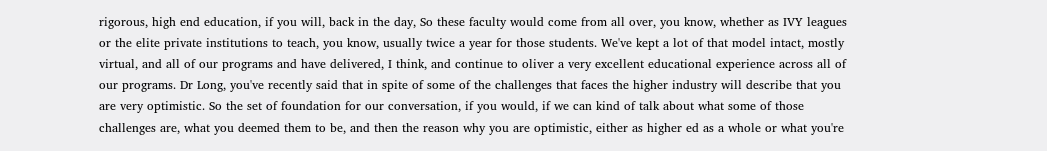rigorous, high end education, if you will, back in the day, So these faculty would come from all over, you know, whether as IVY leagues or the elite private institutions to teach, you know, usually twice a year for those students. We've kept a lot of that model intact, mostly virtual, and all of our programs and have delivered, I think, and continue to oliver a very excellent educational experience across all of our programs. Dr Long, you've recently said that in spite of some of the challenges that faces the higher industry will describe that you are very optimistic. So the set of foundation for our conversation, if you would, if we can kind of talk about what some of those challenges are, what you deemed them to be, and then the reason why you are optimistic, either as higher ed as a whole or what you're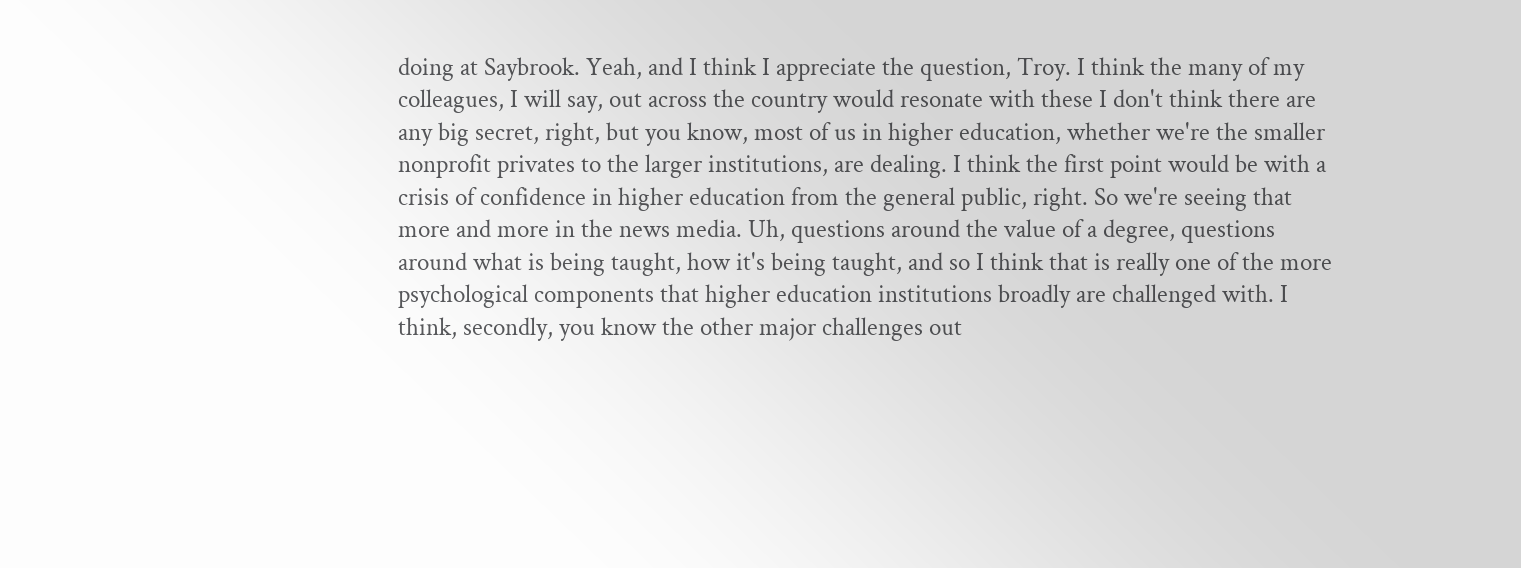doing at Saybrook. Yeah, and I think I appreciate the question, Troy. I think the many of my colleagues, I will say, out across the country would resonate with these I don't think there are any big secret, right, but you know, most of us in higher education, whether we're the smaller nonprofit privates to the larger institutions, are dealing. I think the first point would be with a crisis of confidence in higher education from the general public, right. So we're seeing that more and more in the news media. Uh, questions around the value of a degree, questions around what is being taught, how it's being taught, and so I think that is really one of the more psychological components that higher education institutions broadly are challenged with. I think, secondly, you know the other major challenges out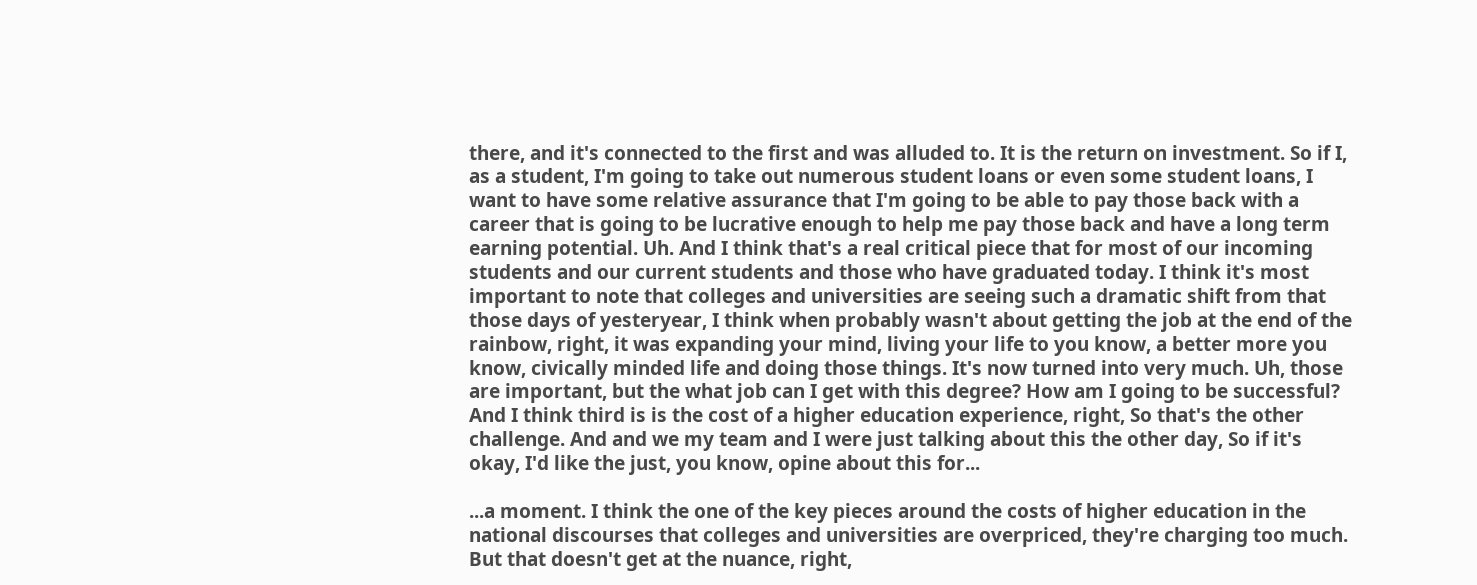there, and it's connected to the first and was alluded to. It is the return on investment. So if I, as a student, I'm going to take out numerous student loans or even some student loans, I want to have some relative assurance that I'm going to be able to pay those back with a career that is going to be lucrative enough to help me pay those back and have a long term earning potential. Uh. And I think that's a real critical piece that for most of our incoming students and our current students and those who have graduated today. I think it's most important to note that colleges and universities are seeing such a dramatic shift from that those days of yesteryear, I think when probably wasn't about getting the job at the end of the rainbow, right, it was expanding your mind, living your life to you know, a better more you know, civically minded life and doing those things. It's now turned into very much. Uh, those are important, but the what job can I get with this degree? How am I going to be successful? And I think third is is the cost of a higher education experience, right, So that's the other challenge. And and we my team and I were just talking about this the other day, So if it's okay, I'd like the just, you know, opine about this for...

...a moment. I think the one of the key pieces around the costs of higher education in the national discourses that colleges and universities are overpriced, they're charging too much. But that doesn't get at the nuance, right,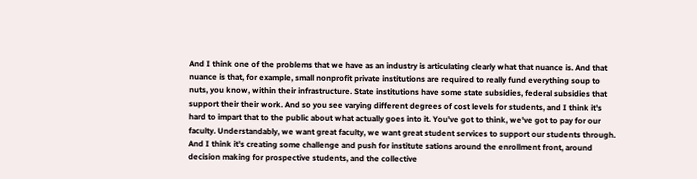And I think one of the problems that we have as an industry is articulating clearly what that nuance is. And that nuance is that, for example, small nonprofit private institutions are required to really fund everything soup to nuts, you know, within their infrastructure. State institutions have some state subsidies, federal subsidies that support their their work. And so you see varying different degrees of cost levels for students, and I think it's hard to impart that to the public about what actually goes into it. You've got to think, we've got to pay for our faculty. Understandably, we want great faculty, we want great student services to support our students through. And I think it's creating some challenge and push for institute sations around the enrollment front, around decision making for prospective students, and the collective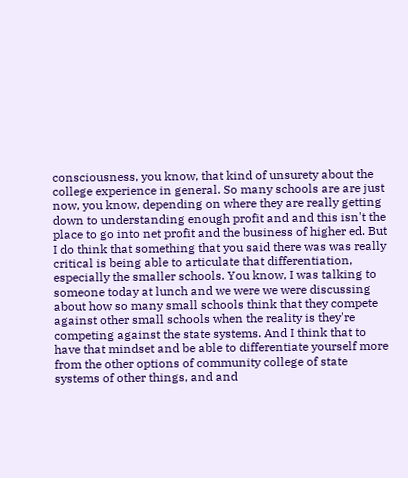consciousness, you know, that kind of unsurety about the college experience in general. So many schools are are just now, you know, depending on where they are really getting down to understanding enough profit and and this isn't the place to go into net profit and the business of higher ed. But I do think that something that you said there was was really critical is being able to articulate that differentiation, especially the smaller schools. You know, I was talking to someone today at lunch and we were we were discussing about how so many small schools think that they compete against other small schools when the reality is they're competing against the state systems. And I think that to have that mindset and be able to differentiate yourself more from the other options of community college of state systems of other things, and and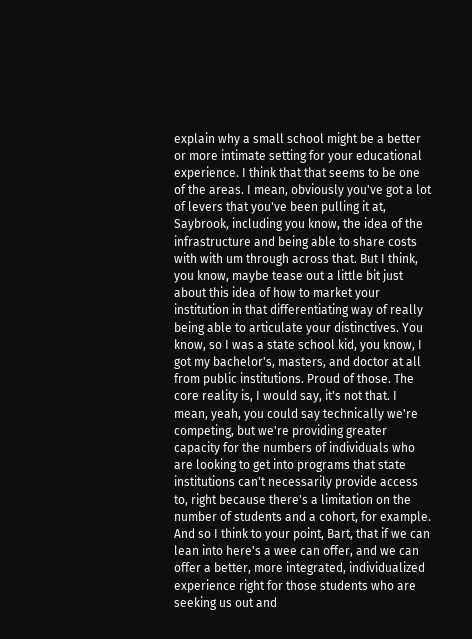explain why a small school might be a better or more intimate setting for your educational experience. I think that that seems to be one of the areas. I mean, obviously you've got a lot of levers that you've been pulling it at, Saybrook, including you know, the idea of the infrastructure and being able to share costs with with um through across that. But I think, you know, maybe tease out a little bit just about this idea of how to market your institution in that differentiating way of really being able to articulate your distinctives. You know, so I was a state school kid, you know, I got my bachelor's, masters, and doctor at all from public institutions. Proud of those. The core reality is, I would say, it's not that. I mean, yeah, you could say technically we're competing, but we're providing greater capacity for the numbers of individuals who are looking to get into programs that state institutions can't necessarily provide access to, right because there's a limitation on the number of students and a cohort, for example. And so I think to your point, Bart, that if we can lean into here's a wee can offer, and we can offer a better, more integrated, individualized experience right for those students who are seeking us out and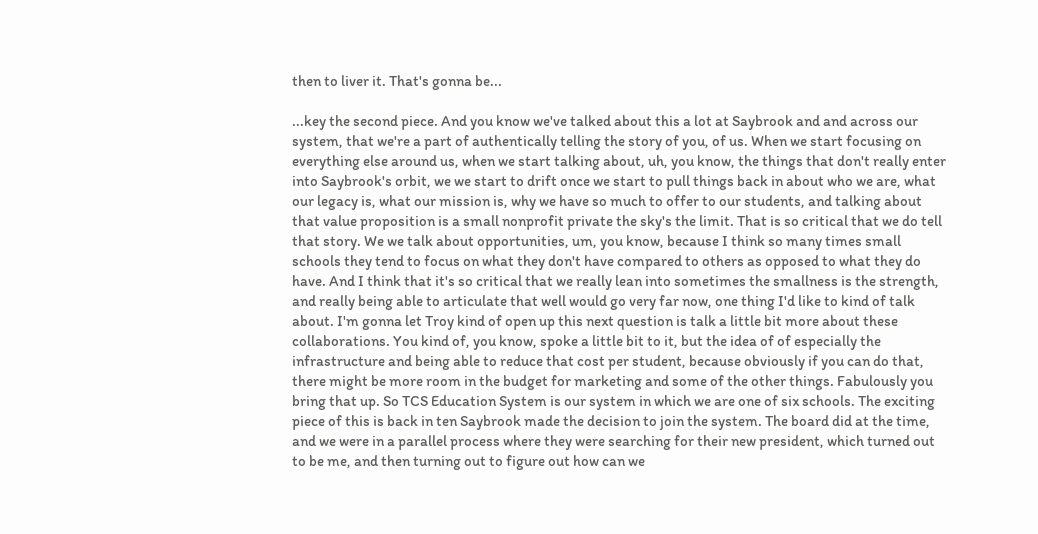then to liver it. That's gonna be...

...key the second piece. And you know we've talked about this a lot at Saybrook and and across our system, that we're a part of authentically telling the story of you, of us. When we start focusing on everything else around us, when we start talking about, uh, you know, the things that don't really enter into Saybrook's orbit, we we start to drift once we start to pull things back in about who we are, what our legacy is, what our mission is, why we have so much to offer to our students, and talking about that value proposition is a small nonprofit private the sky's the limit. That is so critical that we do tell that story. We we talk about opportunities, um, you know, because I think so many times small schools they tend to focus on what they don't have compared to others as opposed to what they do have. And I think that it's so critical that we really lean into sometimes the smallness is the strength, and really being able to articulate that well would go very far now, one thing I'd like to kind of talk about. I'm gonna let Troy kind of open up this next question is talk a little bit more about these collaborations. You kind of, you know, spoke a little bit to it, but the idea of of especially the infrastructure and being able to reduce that cost per student, because obviously if you can do that, there might be more room in the budget for marketing and some of the other things. Fabulously you bring that up. So TCS Education System is our system in which we are one of six schools. The exciting piece of this is back in ten Saybrook made the decision to join the system. The board did at the time, and we were in a parallel process where they were searching for their new president, which turned out to be me, and then turning out to figure out how can we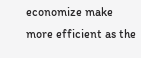economize make more efficient as the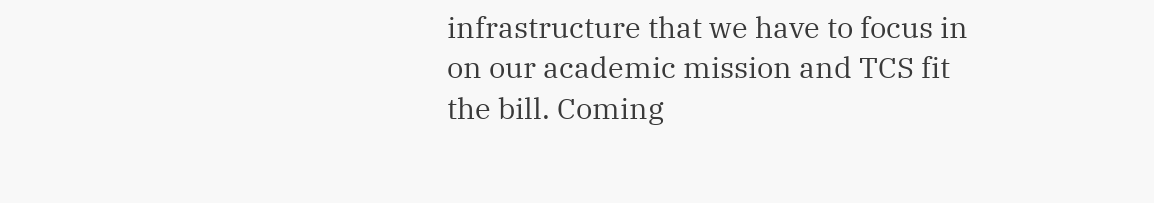infrastructure that we have to focus in on our academic mission and TCS fit the bill. Coming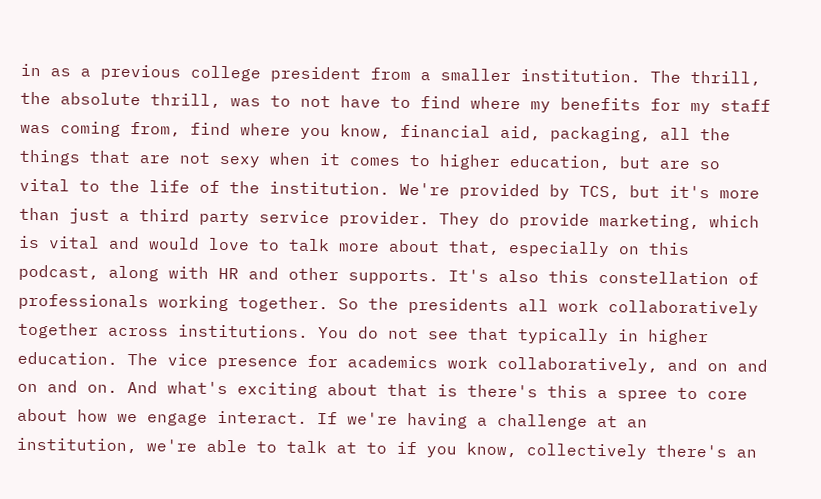in as a previous college president from a smaller institution. The thrill, the absolute thrill, was to not have to find where my benefits for my staff was coming from, find where you know, financial aid, packaging, all the things that are not sexy when it comes to higher education, but are so vital to the life of the institution. We're provided by TCS, but it's more than just a third party service provider. They do provide marketing, which is vital and would love to talk more about that, especially on this podcast, along with HR and other supports. It's also this constellation of professionals working together. So the presidents all work collaboratively together across institutions. You do not see that typically in higher education. The vice presence for academics work collaboratively, and on and on and on. And what's exciting about that is there's this a spree to core about how we engage interact. If we're having a challenge at an institution, we're able to talk at to if you know, collectively there's an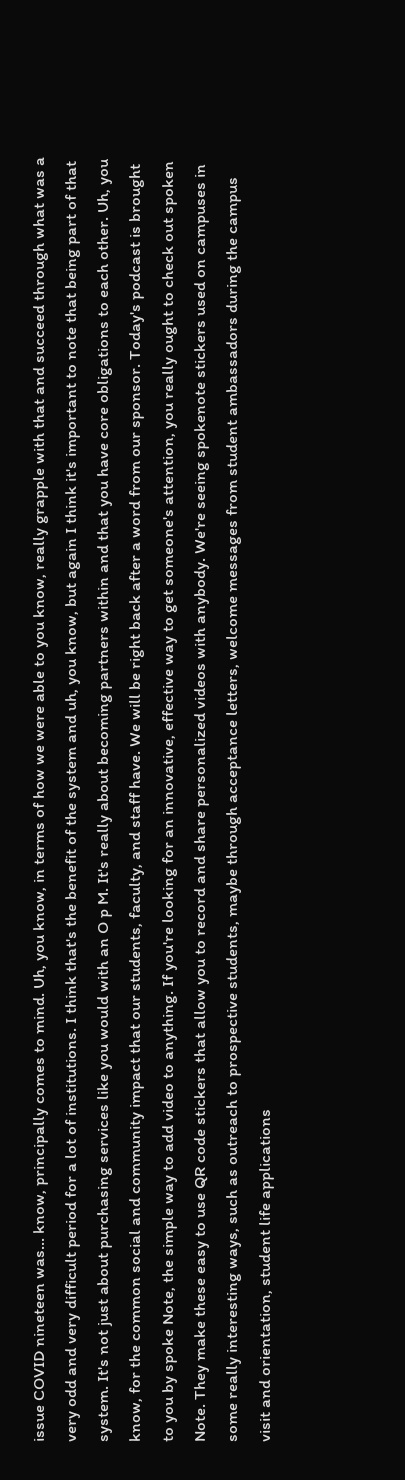issue COVID nineteen was... know, principally comes to mind. Uh, you know, in terms of how we were able to you know, really grapple with that and succeed through what was a very odd and very difficult period for a lot of institutions. I think that's the benefit of the system and uh, you know, but again I think it's important to note that being part of that system. It's not just about purchasing services like you would with an O p M. It's really about becoming partners within and that you have core obligations to each other. Uh, you know, for the common social and community impact that our students, faculty, and staff have. We will be right back after a word from our sponsor. Today's podcast is brought to you by spoke Note, the simple way to add video to anything. If you're looking for an innovative, effective way to get someone's attention, you really ought to check out spoken Note. They make these easy to use QR code stickers that allow you to record and share personalized videos with anybody. We're seeing spokenote stickers used on campuses in some really interesting ways, such as outreach to prospective students, maybe through acceptance letters, welcome messages from student ambassadors during the campus visit and orientation, student life applications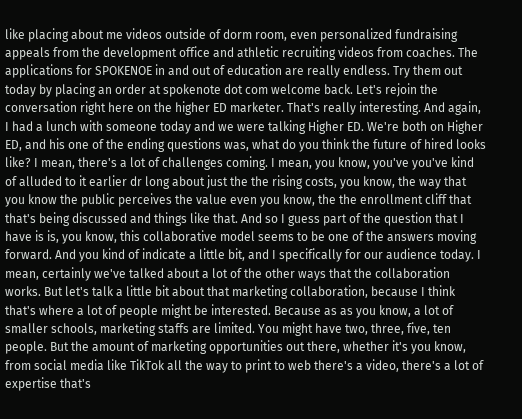like placing about me videos outside of dorm room, even personalized fundraising appeals from the development office and athletic recruiting videos from coaches. The applications for SPOKENOE in and out of education are really endless. Try them out today by placing an order at spokenote dot com welcome back. Let's rejoin the conversation right here on the higher ED marketer. That's really interesting. And again, I had a lunch with someone today and we were talking Higher ED. We're both on Higher ED, and his one of the ending questions was, what do you think the future of hired looks like? I mean, there's a lot of challenges coming. I mean, you know, you've you've kind of alluded to it earlier dr long about just the the rising costs, you know, the way that you know the public perceives the value even you know, the the enrollment cliff that that's being discussed and things like that. And so I guess part of the question that I have is is, you know, this collaborative model seems to be one of the answers moving forward. And you kind of indicate a little bit, and I specifically for our audience today. I mean, certainly we've talked about a lot of the other ways that the collaboration works. But let's talk a little bit about that marketing collaboration, because I think that's where a lot of people might be interested. Because as as you know, a lot of smaller schools, marketing staffs are limited. You might have two, three, five, ten people. But the amount of marketing opportunities out there, whether it's you know, from social media like TikTok all the way to print to web there's a video, there's a lot of expertise that's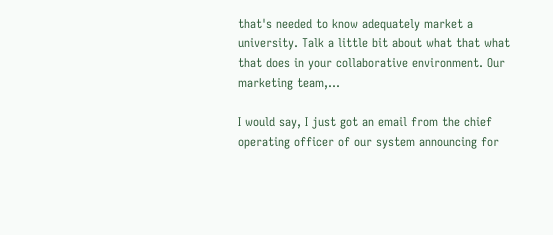that's needed to know adequately market a university. Talk a little bit about what that what that does in your collaborative environment. Our marketing team,...

I would say, I just got an email from the chief operating officer of our system announcing for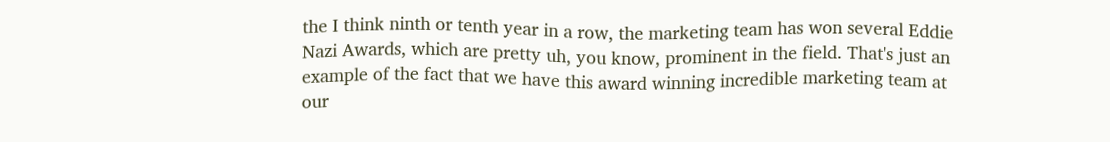the I think ninth or tenth year in a row, the marketing team has won several Eddie Nazi Awards, which are pretty uh, you know, prominent in the field. That's just an example of the fact that we have this award winning incredible marketing team at our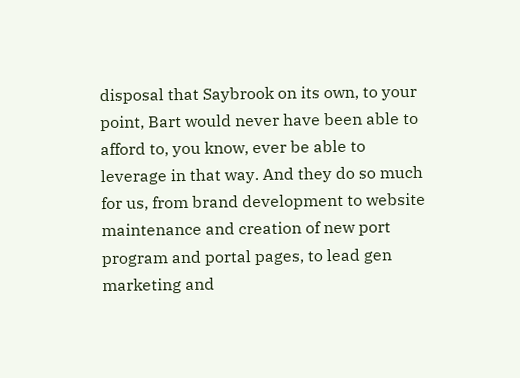disposal that Saybrook on its own, to your point, Bart would never have been able to afford to, you know, ever be able to leverage in that way. And they do so much for us, from brand development to website maintenance and creation of new port program and portal pages, to lead gen marketing and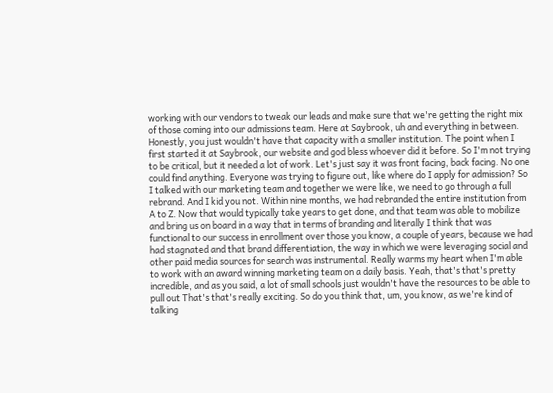working with our vendors to tweak our leads and make sure that we're getting the right mix of those coming into our admissions team. Here at Saybrook, uh and everything in between. Honestly, you just wouldn't have that capacity with a smaller institution. The point when I first started it at Saybrook, our website and god bless whoever did it before. So I'm not trying to be critical, but it needed a lot of work. Let's just say it was front facing, back facing. No one could find anything. Everyone was trying to figure out, like where do I apply for admission? So I talked with our marketing team and together we were like, we need to go through a full rebrand. And I kid you not. Within nine months, we had rebranded the entire institution from A to Z. Now that would typically take years to get done, and that team was able to mobilize and bring us on board in a way that in terms of branding and literally I think that was functional to our success in enrollment over those you know, a couple of years, because we had had stagnated and that brand differentiation, the way in which we were leveraging social and other paid media sources for search was instrumental. Really warms my heart when I'm able to work with an award winning marketing team on a daily basis. Yeah, that's that's pretty incredible, and as you said, a lot of small schools just wouldn't have the resources to be able to pull out That's that's really exciting. So do you think that, um, you know, as we're kind of talking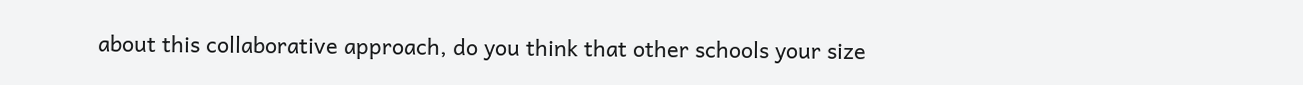about this collaborative approach, do you think that other schools your size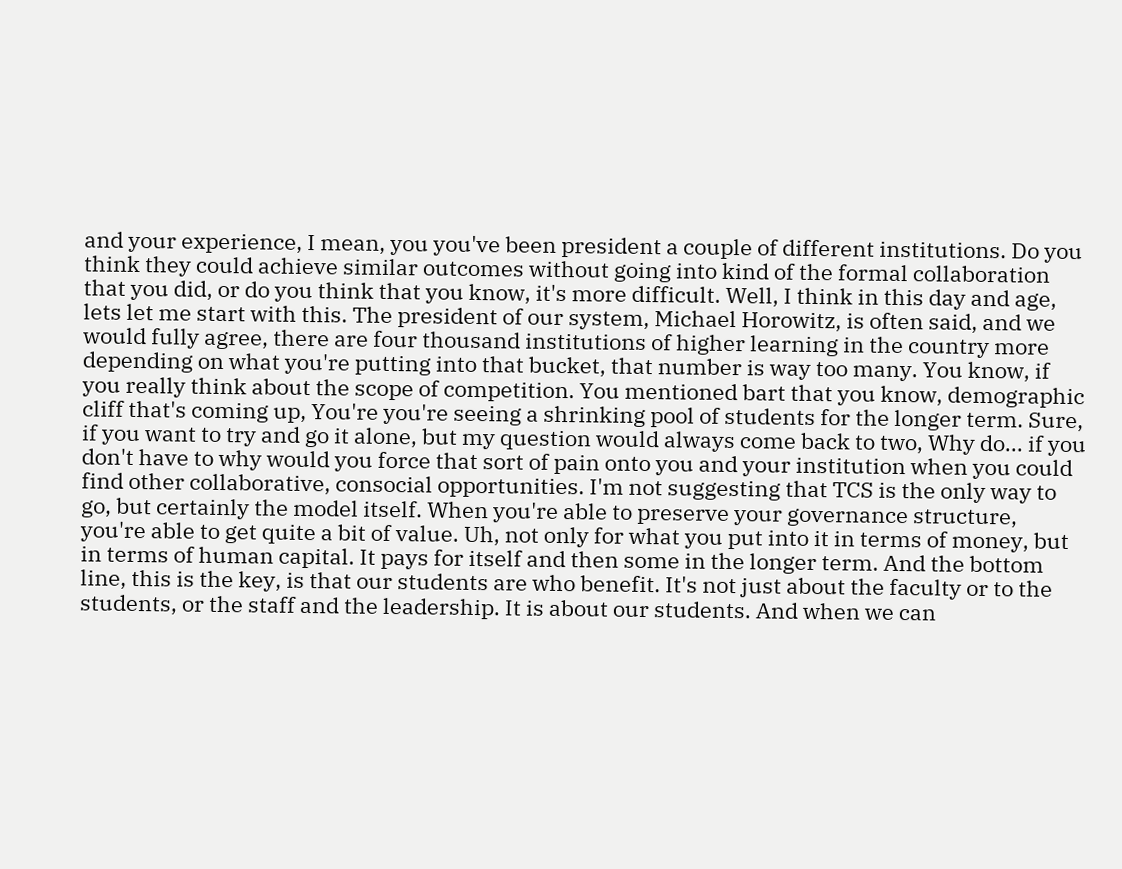and your experience, I mean, you you've been president a couple of different institutions. Do you think they could achieve similar outcomes without going into kind of the formal collaboration that you did, or do you think that you know, it's more difficult. Well, I think in this day and age, lets let me start with this. The president of our system, Michael Horowitz, is often said, and we would fully agree, there are four thousand institutions of higher learning in the country more depending on what you're putting into that bucket, that number is way too many. You know, if you really think about the scope of competition. You mentioned bart that you know, demographic cliff that's coming up, You're you're seeing a shrinking pool of students for the longer term. Sure, if you want to try and go it alone, but my question would always come back to two, Why do... if you don't have to why would you force that sort of pain onto you and your institution when you could find other collaborative, consocial opportunities. I'm not suggesting that TCS is the only way to go, but certainly the model itself. When you're able to preserve your governance structure, you're able to get quite a bit of value. Uh, not only for what you put into it in terms of money, but in terms of human capital. It pays for itself and then some in the longer term. And the bottom line, this is the key, is that our students are who benefit. It's not just about the faculty or to the students, or the staff and the leadership. It is about our students. And when we can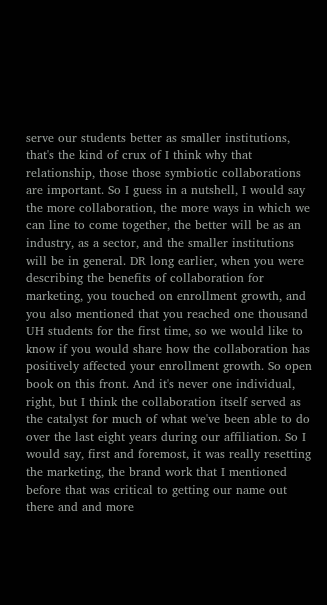serve our students better as smaller institutions, that's the kind of crux of I think why that relationship, those those symbiotic collaborations are important. So I guess in a nutshell, I would say the more collaboration, the more ways in which we can line to come together, the better will be as an industry, as a sector, and the smaller institutions will be in general. DR long earlier, when you were describing the benefits of collaboration for marketing, you touched on enrollment growth, and you also mentioned that you reached one thousand UH students for the first time, so we would like to know if you would share how the collaboration has positively affected your enrollment growth. So open book on this front. And it's never one individual, right, but I think the collaboration itself served as the catalyst for much of what we've been able to do over the last eight years during our affiliation. So I would say, first and foremost, it was really resetting the marketing, the brand work that I mentioned before that was critical to getting our name out there and and more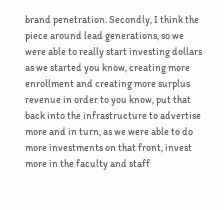brand penetration. Secondly, I think the piece around lead generations, so we were able to really start investing dollars as we started you know, creating more enrollment and creating more surplus revenue in order to you know, put that back into the infrastructure to advertise more and in turn, as we were able to do more investments on that front, invest more in the faculty and staff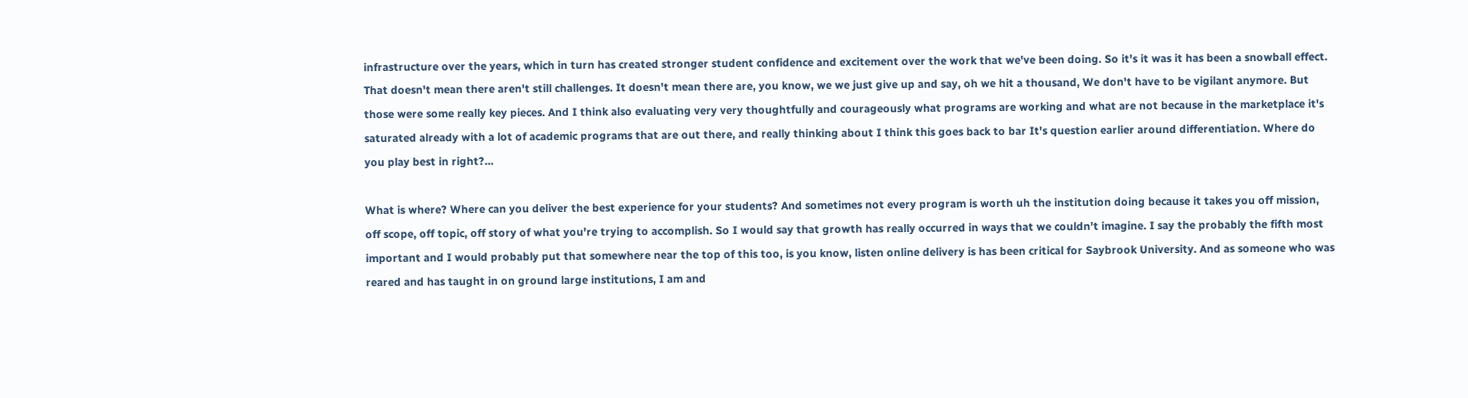infrastructure over the years, which in turn has created stronger student confidence and excitement over the work that we've been doing. So it's it was it has been a snowball effect. That doesn't mean there aren't still challenges. It doesn't mean there are, you know, we we just give up and say, oh we hit a thousand, We don't have to be vigilant anymore. But those were some really key pieces. And I think also evaluating very very thoughtfully and courageously what programs are working and what are not because in the marketplace it's saturated already with a lot of academic programs that are out there, and really thinking about I think this goes back to bar It's question earlier around differentiation. Where do you play best in right?...

What is where? Where can you deliver the best experience for your students? And sometimes not every program is worth uh the institution doing because it takes you off mission, off scope, off topic, off story of what you're trying to accomplish. So I would say that growth has really occurred in ways that we couldn't imagine. I say the probably the fifth most important and I would probably put that somewhere near the top of this too, is you know, listen online delivery is has been critical for Saybrook University. And as someone who was reared and has taught in on ground large institutions, I am and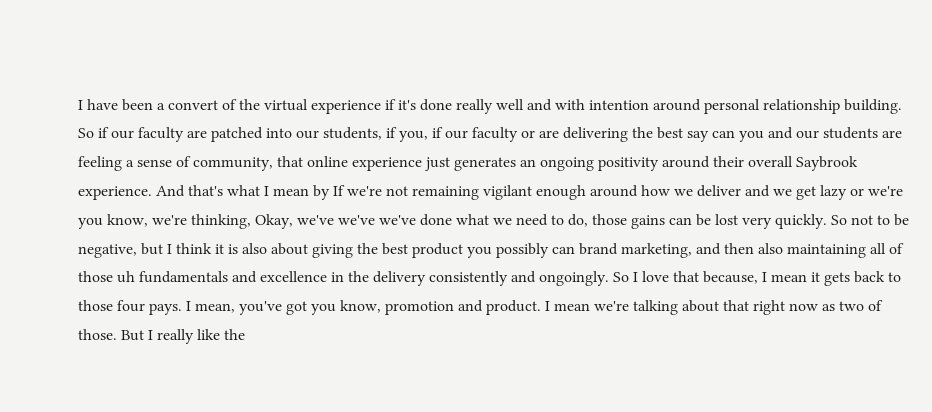I have been a convert of the virtual experience if it's done really well and with intention around personal relationship building. So if our faculty are patched into our students, if you, if our faculty or are delivering the best say can you and our students are feeling a sense of community, that online experience just generates an ongoing positivity around their overall Saybrook experience. And that's what I mean by If we're not remaining vigilant enough around how we deliver and we get lazy or we're you know, we're thinking, Okay, we've we've we've done what we need to do, those gains can be lost very quickly. So not to be negative, but I think it is also about giving the best product you possibly can brand marketing, and then also maintaining all of those uh fundamentals and excellence in the delivery consistently and ongoingly. So I love that because, I mean it gets back to those four pays. I mean, you've got you know, promotion and product. I mean we're talking about that right now as two of those. But I really like the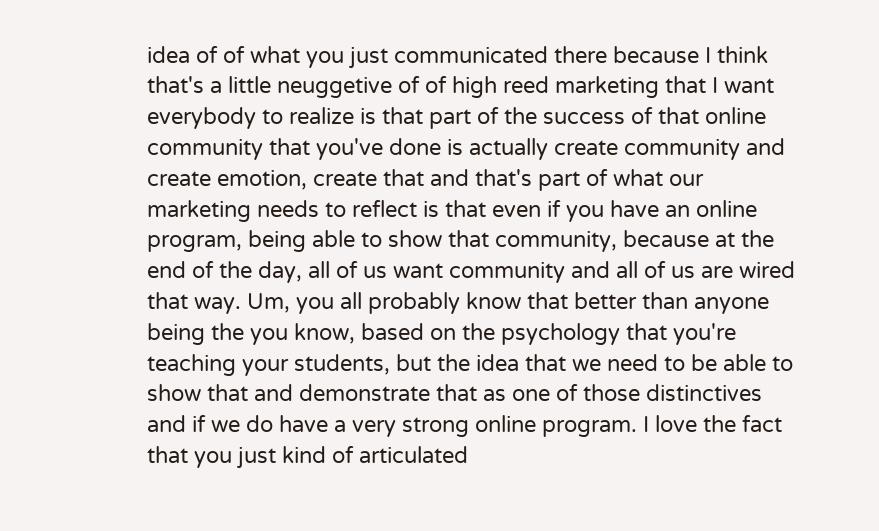idea of of what you just communicated there because I think that's a little neuggetive of of high reed marketing that I want everybody to realize is that part of the success of that online community that you've done is actually create community and create emotion, create that and that's part of what our marketing needs to reflect is that even if you have an online program, being able to show that community, because at the end of the day, all of us want community and all of us are wired that way. Um, you all probably know that better than anyone being the you know, based on the psychology that you're teaching your students, but the idea that we need to be able to show that and demonstrate that as one of those distinctives and if we do have a very strong online program. I love the fact that you just kind of articulated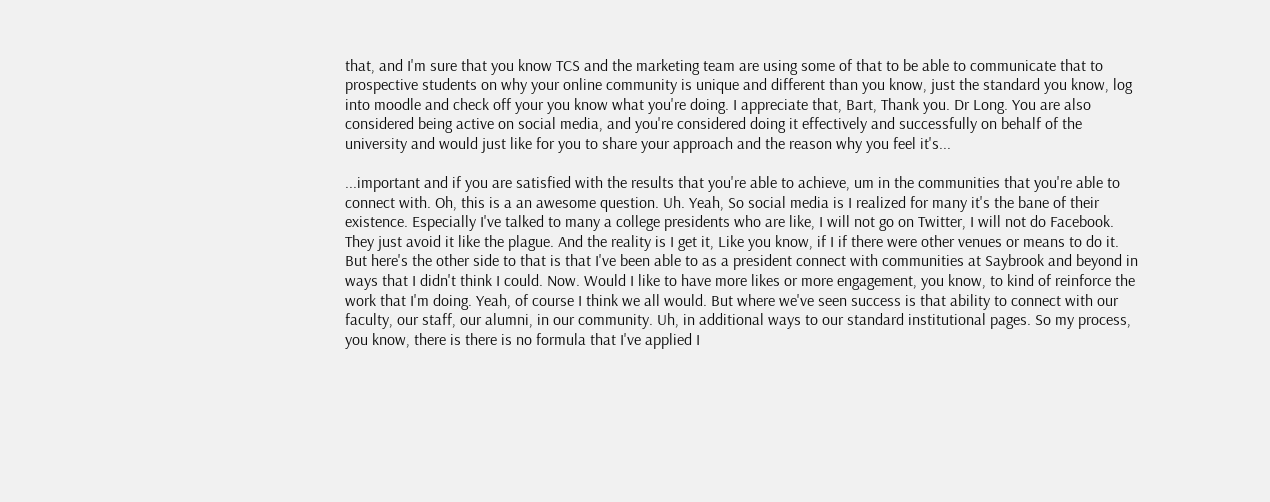that, and I'm sure that you know TCS and the marketing team are using some of that to be able to communicate that to prospective students on why your online community is unique and different than you know, just the standard you know, log into moodle and check off your you know what you're doing. I appreciate that, Bart, Thank you. Dr Long. You are also considered being active on social media, and you're considered doing it effectively and successfully on behalf of the university and would just like for you to share your approach and the reason why you feel it's...

...important and if you are satisfied with the results that you're able to achieve, um in the communities that you're able to connect with. Oh, this is a an awesome question. Uh. Yeah, So social media is I realized for many it's the bane of their existence. Especially I've talked to many a college presidents who are like, I will not go on Twitter, I will not do Facebook. They just avoid it like the plague. And the reality is I get it, Like you know, if I if there were other venues or means to do it. But here's the other side to that is that I've been able to as a president connect with communities at Saybrook and beyond in ways that I didn't think I could. Now. Would I like to have more likes or more engagement, you know, to kind of reinforce the work that I'm doing. Yeah, of course I think we all would. But where we've seen success is that ability to connect with our faculty, our staff, our alumni, in our community. Uh, in additional ways to our standard institutional pages. So my process, you know, there is there is no formula that I've applied I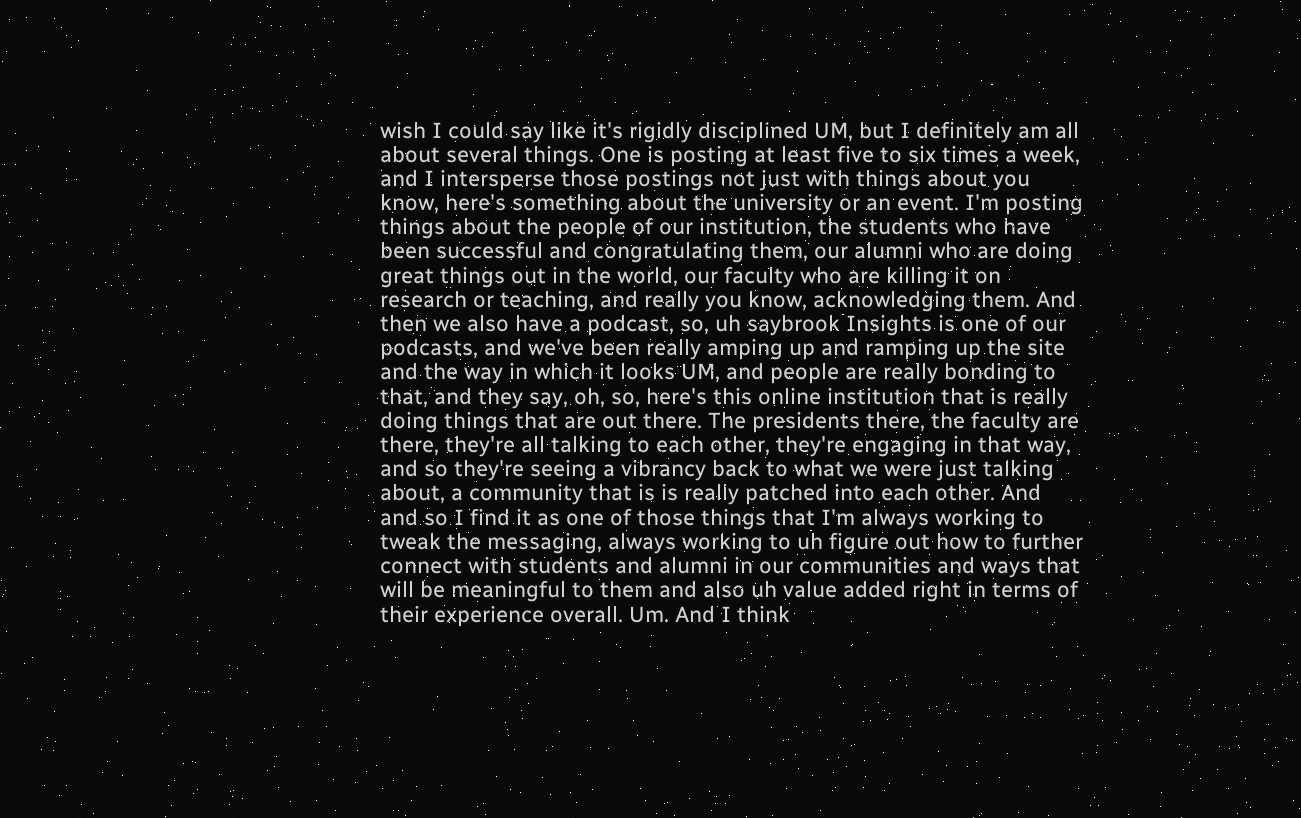wish I could say like it's rigidly disciplined UM, but I definitely am all about several things. One is posting at least five to six times a week, and I intersperse those postings not just with things about you know, here's something about the university or an event. I'm posting things about the people of our institution, the students who have been successful and congratulating them, our alumni who are doing great things out in the world, our faculty who are killing it on research or teaching, and really you know, acknowledging them. And then we also have a podcast, so, uh saybrook Insights is one of our podcasts, and we've been really amping up and ramping up the site and the way in which it looks UM, and people are really bonding to that, and they say, oh, so, here's this online institution that is really doing things that are out there. The presidents there, the faculty are there, they're all talking to each other, they're engaging in that way, and so they're seeing a vibrancy back to what we were just talking about, a community that is is really patched into each other. And and so I find it as one of those things that I'm always working to tweak the messaging, always working to uh figure out how to further connect with students and alumni in our communities and ways that will be meaningful to them and also uh value added right in terms of their experience overall. Um. And I think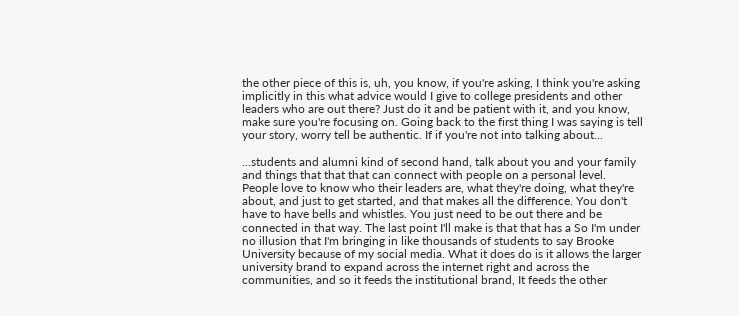the other piece of this is, uh, you know, if you're asking, I think you're asking implicitly in this what advice would I give to college presidents and other leaders who are out there? Just do it and be patient with it, and you know, make sure you're focusing on. Going back to the first thing I was saying is tell your story, worry tell be authentic. If if you're not into talking about...

...students and alumni kind of second hand, talk about you and your family and things that that that can connect with people on a personal level. People love to know who their leaders are, what they're doing, what they're about, and just to get started, and that makes all the difference. You don't have to have bells and whistles. You just need to be out there and be connected in that way. The last point I'll make is that that has a So I'm under no illusion that I'm bringing in like thousands of students to say Brooke University because of my social media. What it does do is it allows the larger university brand to expand across the internet right and across the communities, and so it feeds the institutional brand, It feeds the other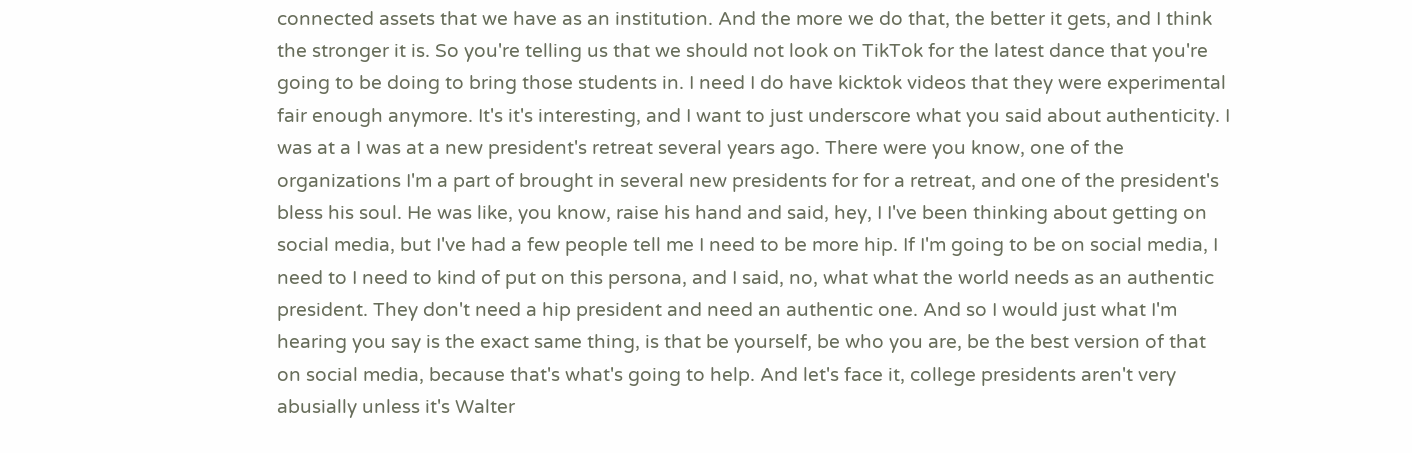connected assets that we have as an institution. And the more we do that, the better it gets, and I think the stronger it is. So you're telling us that we should not look on TikTok for the latest dance that you're going to be doing to bring those students in. I need I do have kicktok videos that they were experimental fair enough anymore. It's it's interesting, and I want to just underscore what you said about authenticity. I was at a I was at a new president's retreat several years ago. There were you know, one of the organizations I'm a part of brought in several new presidents for for a retreat, and one of the president's bless his soul. He was like, you know, raise his hand and said, hey, I I've been thinking about getting on social media, but I've had a few people tell me I need to be more hip. If I'm going to be on social media, I need to I need to kind of put on this persona, and I said, no, what what the world needs as an authentic president. They don't need a hip president and need an authentic one. And so I would just what I'm hearing you say is the exact same thing, is that be yourself, be who you are, be the best version of that on social media, because that's what's going to help. And let's face it, college presidents aren't very abusially unless it's Walter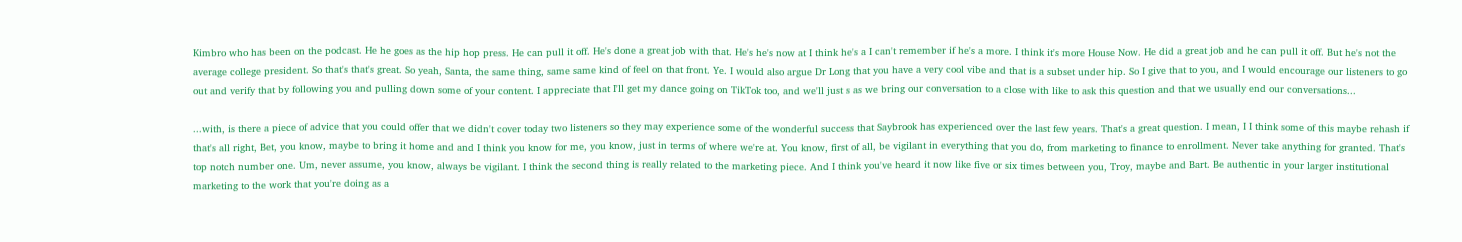Kimbro who has been on the podcast. He he goes as the hip hop press. He can pull it off. He's done a great job with that. He's he's now at I think he's a I can't remember if he's a more. I think it's more House Now. He did a great job and he can pull it off. But he's not the average college president. So that's that's great. So yeah, Santa, the same thing, same same kind of feel on that front. Ye. I would also argue Dr Long that you have a very cool vibe and that is a subset under hip. So I give that to you, and I would encourage our listeners to go out and verify that by following you and pulling down some of your content. I appreciate that I'll get my dance going on TikTok too, and we'll just s as we bring our conversation to a close with like to ask this question and that we usually end our conversations...

...with, is there a piece of advice that you could offer that we didn't cover today two listeners so they may experience some of the wonderful success that Saybrook has experienced over the last few years. That's a great question. I mean, I I think some of this maybe rehash if that's all right, Bet, you know, maybe to bring it home and and I think you know for me, you know, just in terms of where we're at. You know, first of all, be vigilant in everything that you do, from marketing to finance to enrollment. Never take anything for granted. That's top notch number one. Um, never assume, you know, always be vigilant. I think the second thing is really related to the marketing piece. And I think you've heard it now like five or six times between you, Troy, maybe and Bart. Be authentic in your larger institutional marketing to the work that you're doing as a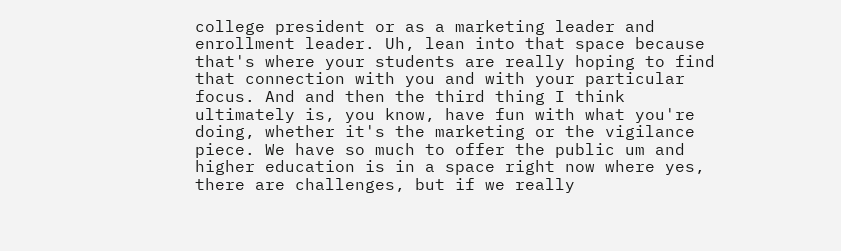college president or as a marketing leader and enrollment leader. Uh, lean into that space because that's where your students are really hoping to find that connection with you and with your particular focus. And and then the third thing I think ultimately is, you know, have fun with what you're doing, whether it's the marketing or the vigilance piece. We have so much to offer the public um and higher education is in a space right now where yes, there are challenges, but if we really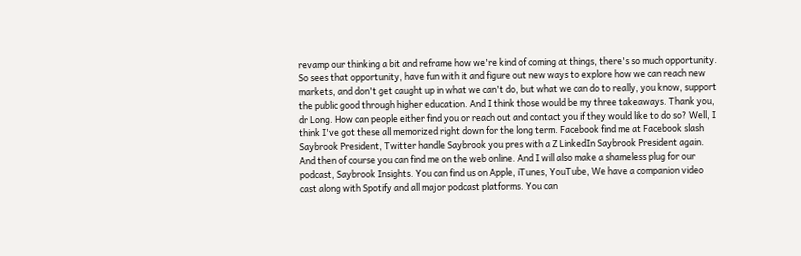revamp our thinking a bit and reframe how we're kind of coming at things, there's so much opportunity. So sees that opportunity, have fun with it and figure out new ways to explore how we can reach new markets, and don't get caught up in what we can't do, but what we can do to really, you know, support the public good through higher education. And I think those would be my three takeaways. Thank you, dr Long. How can people either find you or reach out and contact you if they would like to do so? Well, I think I've got these all memorized right down for the long term. Facebook find me at Facebook slash Saybrook President, Twitter handle Saybrook you pres with a Z LinkedIn Saybrook President again. And then of course you can find me on the web online. And I will also make a shameless plug for our podcast, Saybrook Insights. You can find us on Apple, iTunes, YouTube, We have a companion video cast along with Spotify and all major podcast platforms. You can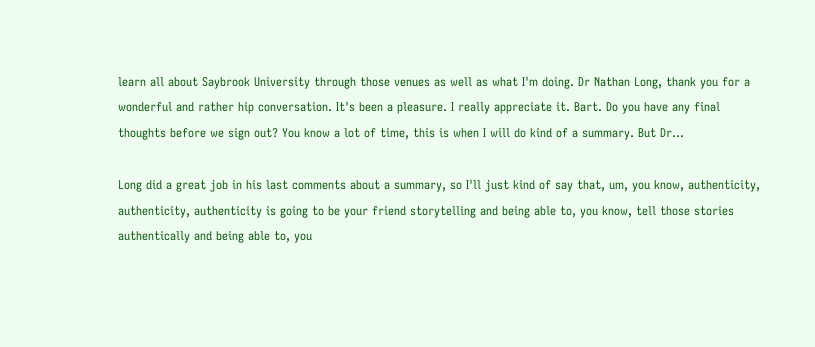learn all about Saybrook University through those venues as well as what I'm doing. Dr Nathan Long, thank you for a wonderful and rather hip conversation. It's been a pleasure. I really appreciate it. Bart. Do you have any final thoughts before we sign out? You know a lot of time, this is when I will do kind of a summary. But Dr...

Long did a great job in his last comments about a summary, so I'll just kind of say that, um, you know, authenticity, authenticity, authenticity is going to be your friend storytelling and being able to, you know, tell those stories authentically and being able to, you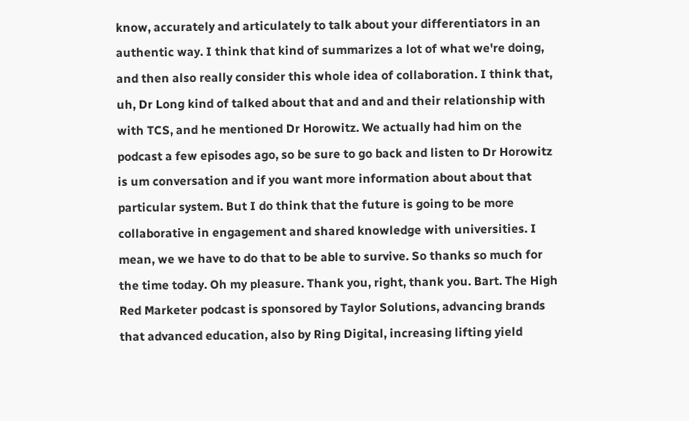know, accurately and articulately to talk about your differentiators in an authentic way. I think that kind of summarizes a lot of what we're doing, and then also really consider this whole idea of collaboration. I think that, uh, Dr Long kind of talked about that and and and their relationship with with TCS, and he mentioned Dr Horowitz. We actually had him on the podcast a few episodes ago, so be sure to go back and listen to Dr Horowitz is um conversation and if you want more information about about that particular system. But I do think that the future is going to be more collaborative in engagement and shared knowledge with universities. I mean, we we have to do that to be able to survive. So thanks so much for the time today. Oh my pleasure. Thank you, right, thank you. Bart. The High Red Marketer podcast is sponsored by Taylor Solutions, advancing brands that advanced education, also by Ring Digital, increasing lifting yield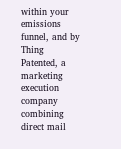within your emissions funnel, and by Thing Patented, a marketing execution company combining direct mail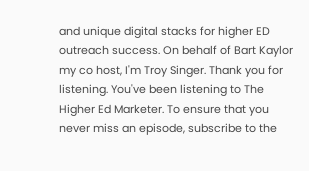and unique digital stacks for higher ED outreach success. On behalf of Bart Kaylor my co host, I'm Troy Singer. Thank you for listening. You've been listening to The Higher Ed Marketer. To ensure that you never miss an episode, subscribe to the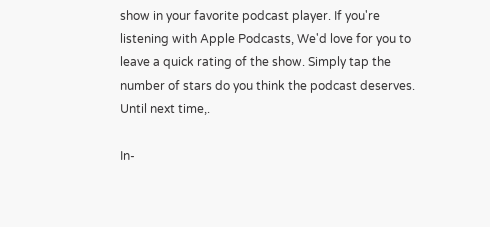show in your favorite podcast player. If you're listening with Apple Podcasts, We'd love for you to leave a quick rating of the show. Simply tap the number of stars do you think the podcast deserves. Until next time,.

In-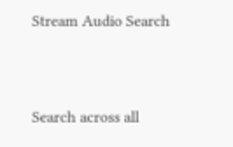Stream Audio Search


Search across all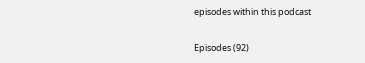episodes within this podcast

Episodes (92)